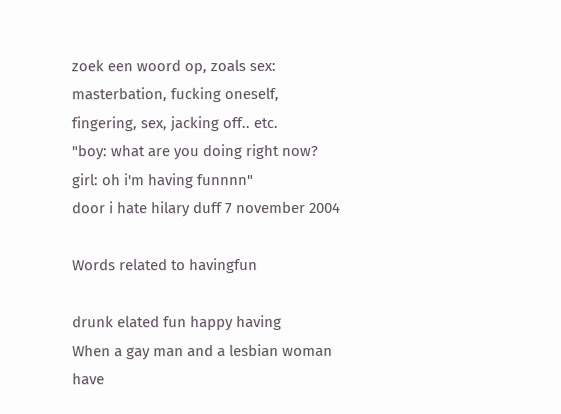zoek een woord op, zoals sex:
masterbation, fucking oneself, fingering, sex, jacking off.. etc.
"boy: what are you doing right now?
girl: oh i'm having funnnn"
door i hate hilary duff 7 november 2004

Words related to havingfun

drunk elated fun happy having
When a gay man and a lesbian woman have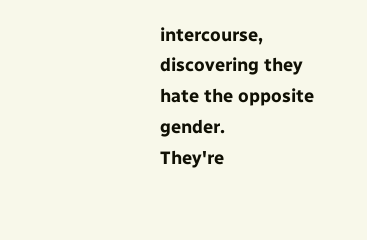intercourse, discovering they hate the opposite gender.
They're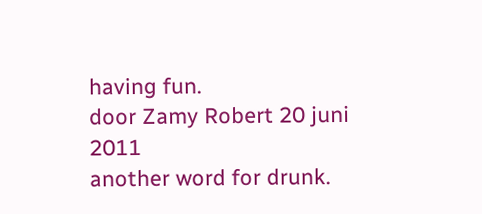having fun.
door Zamy Robert 20 juni 2011
another word for drunk.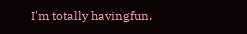I'm totally havingfun.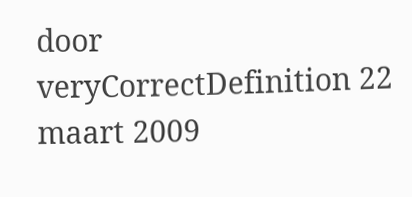door veryCorrectDefinition 22 maart 2009